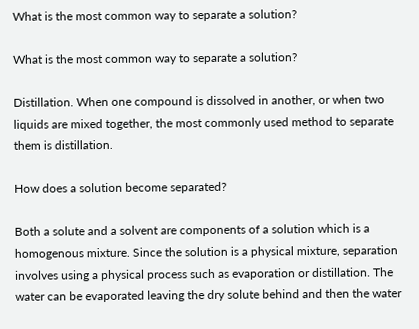What is the most common way to separate a solution?

What is the most common way to separate a solution?

Distillation. When one compound is dissolved in another, or when two liquids are mixed together, the most commonly used method to separate them is distillation.

How does a solution become separated?

Both a solute and a solvent are components of a solution which is a homogenous mixture. Since the solution is a physical mixture, separation involves using a physical process such as evaporation or distillation. The water can be evaporated leaving the dry solute behind and then the water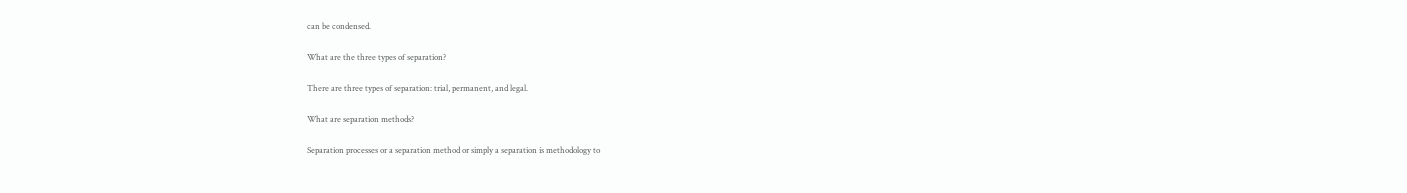can be condensed.

What are the three types of separation?

There are three types of separation: trial, permanent, and legal.

What are separation methods?

Separation processes or a separation method or simply a separation is methodology to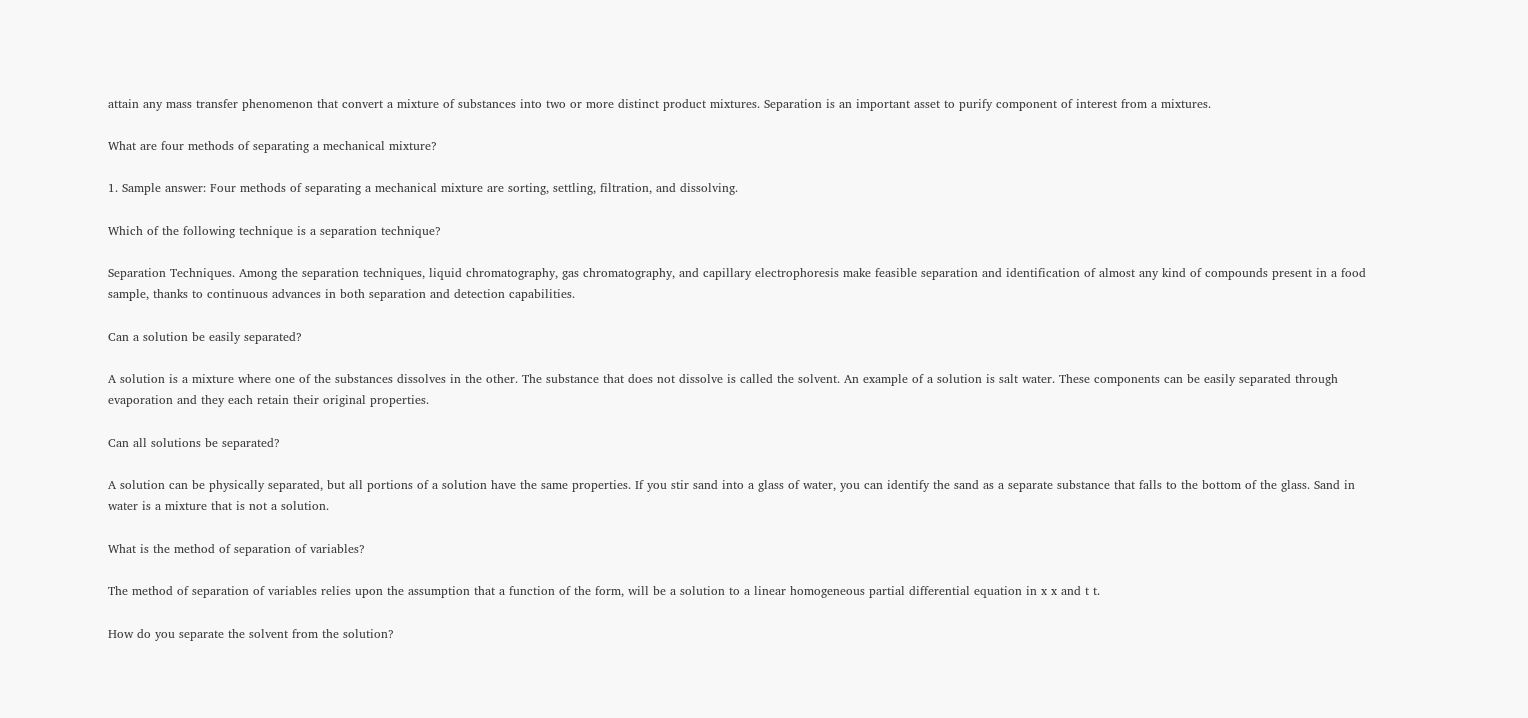attain any mass transfer phenomenon that convert a mixture of substances into two or more distinct product mixtures. Separation is an important asset to purify component of interest from a mixtures.

What are four methods of separating a mechanical mixture?

1. Sample answer: Four methods of separating a mechanical mixture are sorting, settling, filtration, and dissolving.

Which of the following technique is a separation technique?

Separation Techniques. Among the separation techniques, liquid chromatography, gas chromatography, and capillary electrophoresis make feasible separation and identification of almost any kind of compounds present in a food sample, thanks to continuous advances in both separation and detection capabilities.

Can a solution be easily separated?

A solution is a mixture where one of the substances dissolves in the other. The substance that does not dissolve is called the solvent. An example of a solution is salt water. These components can be easily separated through evaporation and they each retain their original properties.

Can all solutions be separated?

A solution can be physically separated, but all portions of a solution have the same properties. If you stir sand into a glass of water, you can identify the sand as a separate substance that falls to the bottom of the glass. Sand in water is a mixture that is not a solution.

What is the method of separation of variables?

The method of separation of variables relies upon the assumption that a function of the form, will be a solution to a linear homogeneous partial differential equation in x x and t t.

How do you separate the solvent from the solution?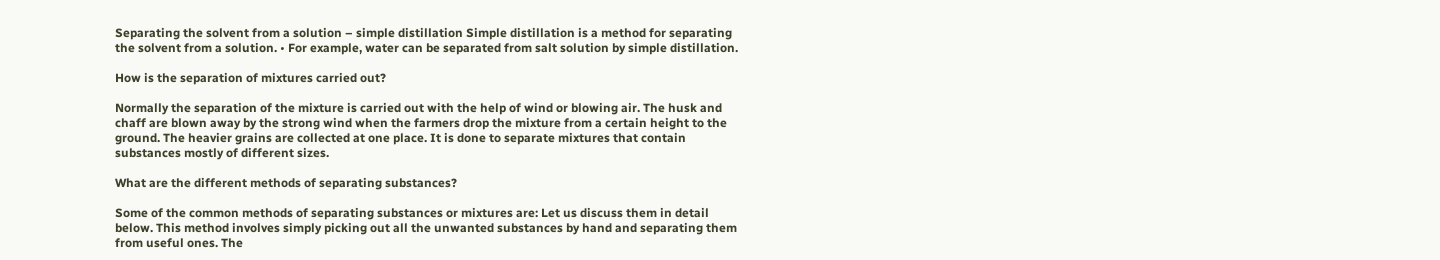Separating the solvent from a solution – simple distillation Simple distillation is a method for separating the solvent from a solution. • For example, water can be separated from salt solution by simple distillation.

How is the separation of mixtures carried out?

Normally the separation of the mixture is carried out with the help of wind or blowing air. The husk and chaff are blown away by the strong wind when the farmers drop the mixture from a certain height to the ground. The heavier grains are collected at one place. It is done to separate mixtures that contain substances mostly of different sizes.

What are the different methods of separating substances?

Some of the common methods of separating substances or mixtures are: Let us discuss them in detail below. This method involves simply picking out all the unwanted substances by hand and separating them from useful ones. The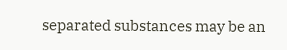separated substances may be an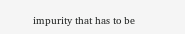impurity that has to be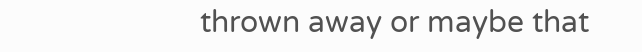thrown away or maybe that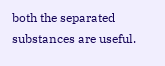both the separated substances are useful.